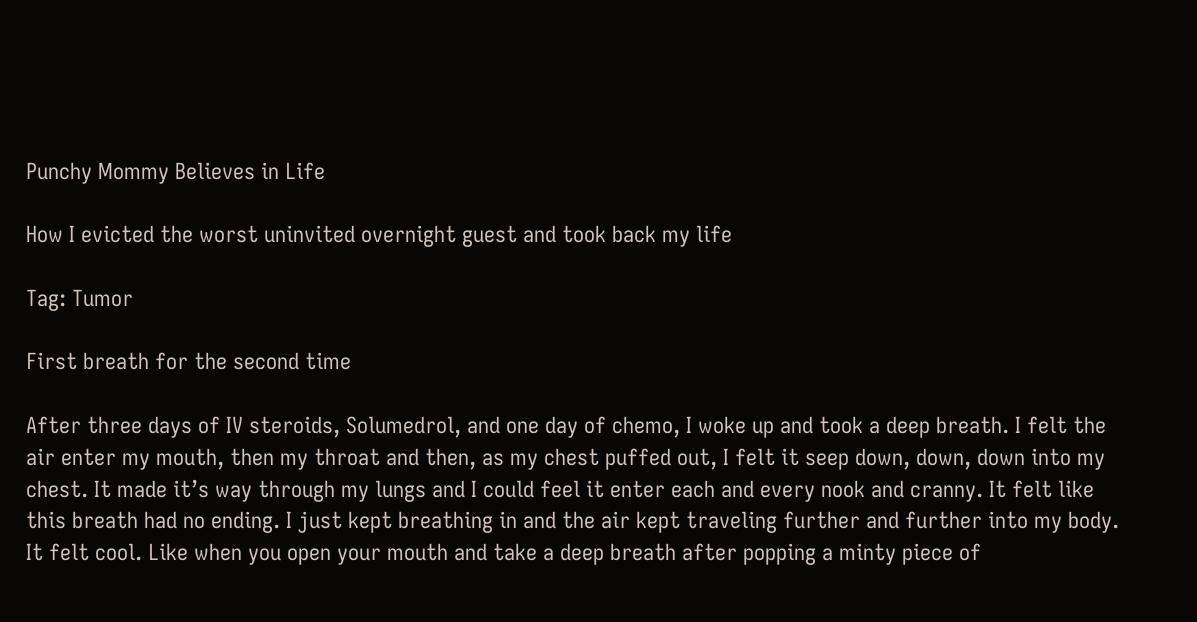Punchy Mommy Believes in Life

How I evicted the worst uninvited overnight guest and took back my life

Tag: Tumor

First breath for the second time

After three days of IV steroids, Solumedrol, and one day of chemo, I woke up and took a deep breath. I felt the air enter my mouth, then my throat and then, as my chest puffed out, I felt it seep down, down, down into my chest. It made it’s way through my lungs and I could feel it enter each and every nook and cranny. It felt like this breath had no ending. I just kept breathing in and the air kept traveling further and further into my body. It felt cool. Like when you open your mouth and take a deep breath after popping a minty piece of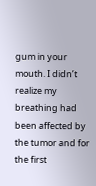gum in your mouth. I didn’t realize my breathing had been affected by the tumor and for the first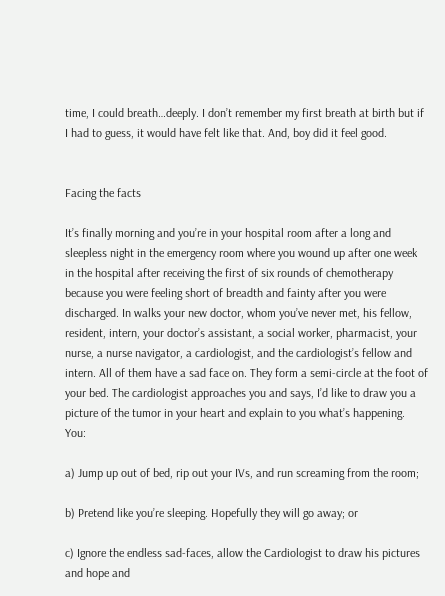time, I could breath…deeply. I don’t remember my first breath at birth but if I had to guess, it would have felt like that. And, boy did it feel good.


Facing the facts

It’s finally morning and you’re in your hospital room after a long and sleepless night in the emergency room where you wound up after one week in the hospital after receiving the first of six rounds of chemotherapy because you were feeling short of breadth and fainty after you were discharged. In walks your new doctor, whom you’ve never met, his fellow, resident, intern, your doctor’s assistant, a social worker, pharmacist, your nurse, a nurse navigator, a cardiologist, and the cardiologist’s fellow and intern. All of them have a sad face on. They form a semi-circle at the foot of your bed. The cardiologist approaches you and says, I’d like to draw you a picture of the tumor in your heart and explain to you what’s happening. You:

a) Jump up out of bed, rip out your IVs, and run screaming from the room;

b) Pretend like you’re sleeping. Hopefully they will go away; or

c) Ignore the endless sad-faces, allow the Cardiologist to draw his pictures and hope and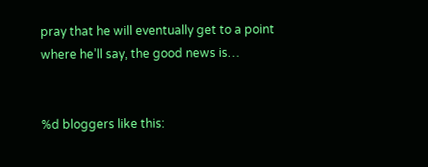pray that he will eventually get to a point where he’ll say, the good news is…


%d bloggers like this: